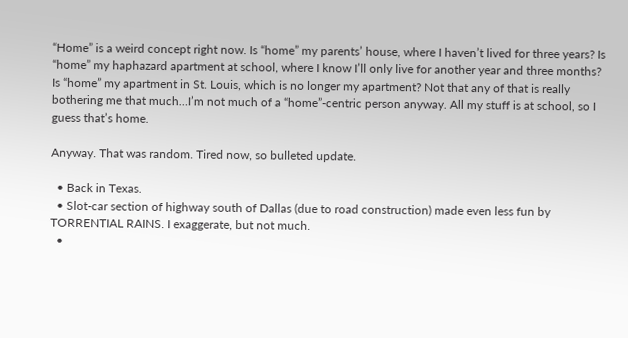“Home” is a weird concept right now. Is “home” my parents’ house, where I haven’t lived for three years? Is “home” my haphazard apartment at school, where I know I’ll only live for another year and three months? Is “home” my apartment in St. Louis, which is no longer my apartment? Not that any of that is really bothering me that much…I’m not much of a “home”-centric person anyway. All my stuff is at school, so I guess that’s home.

Anyway. That was random. Tired now, so bulleted update.

  • Back in Texas.
  • Slot-car section of highway south of Dallas (due to road construction) made even less fun by TORRENTIAL RAINS. I exaggerate, but not much.
  •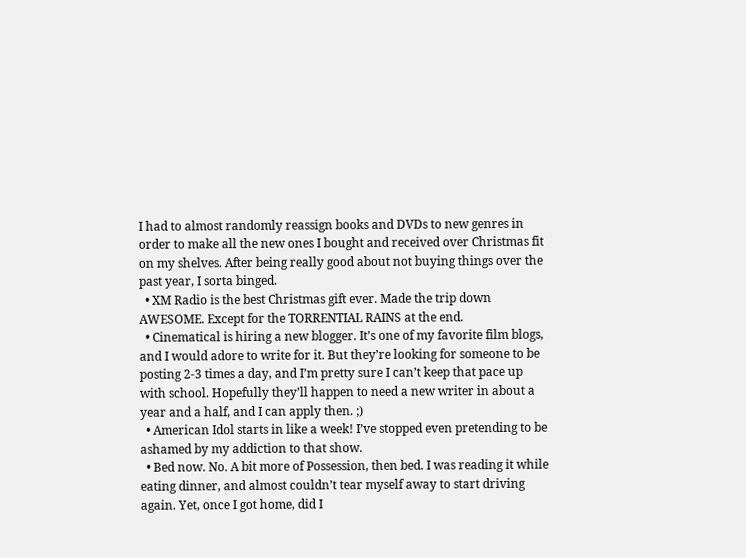I had to almost randomly reassign books and DVDs to new genres in order to make all the new ones I bought and received over Christmas fit on my shelves. After being really good about not buying things over the past year, I sorta binged.
  • XM Radio is the best Christmas gift ever. Made the trip down AWESOME. Except for the TORRENTIAL RAINS at the end.
  • Cinematical is hiring a new blogger. It’s one of my favorite film blogs, and I would adore to write for it. But they’re looking for someone to be posting 2-3 times a day, and I’m pretty sure I can’t keep that pace up with school. Hopefully they’ll happen to need a new writer in about a year and a half, and I can apply then. ;)
  • American Idol starts in like a week! I’ve stopped even pretending to be ashamed by my addiction to that show.
  • Bed now. No. A bit more of Possession, then bed. I was reading it while eating dinner, and almost couldn’t tear myself away to start driving again. Yet, once I got home, did I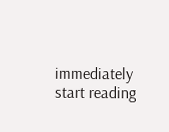immediately start reading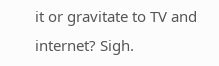it or gravitate to TV and internet? Sigh.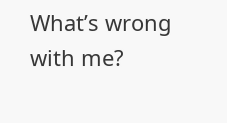What’s wrong with me?